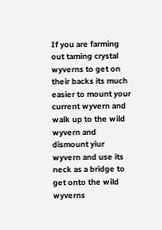If you are farming out taming crystal wyverns to get on their backs its much easier to mount your current wyvern and walk up to the wild wyvern and dismount yiur wyvern and use its neck as a bridge to get onto the wild wyverns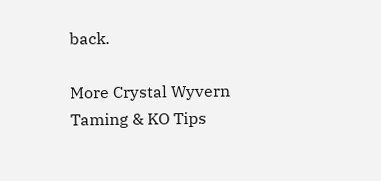back.

More Crystal Wyvern Taming & KO Tips